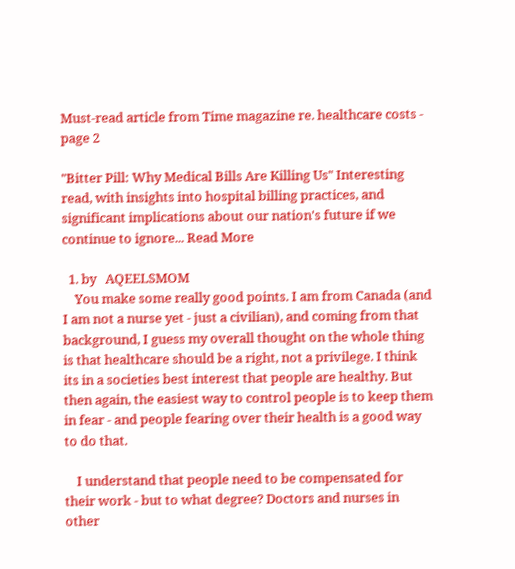Must-read article from Time magazine re. healthcare costs - page 2

"Bitter Pill: Why Medical Bills Are Killing Us" Interesting read, with insights into hospital billing practices, and significant implications about our nation's future if we continue to ignore... Read More

  1. by   AQEELSMOM
    You make some really good points. I am from Canada (and I am not a nurse yet - just a civilian), and coming from that background, I guess my overall thought on the whole thing is that healthcare should be a right, not a privilege. I think its in a societies best interest that people are healthy. But then again, the easiest way to control people is to keep them in fear - and people fearing over their health is a good way to do that.

    I understand that people need to be compensated for their work - but to what degree? Doctors and nurses in other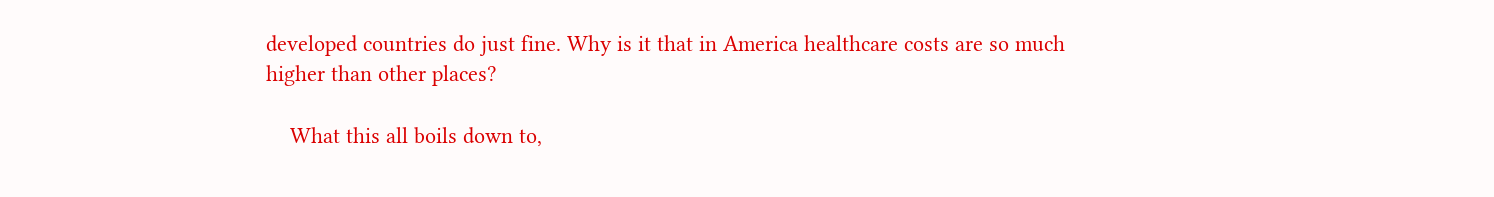developed countries do just fine. Why is it that in America healthcare costs are so much higher than other places?

    What this all boils down to,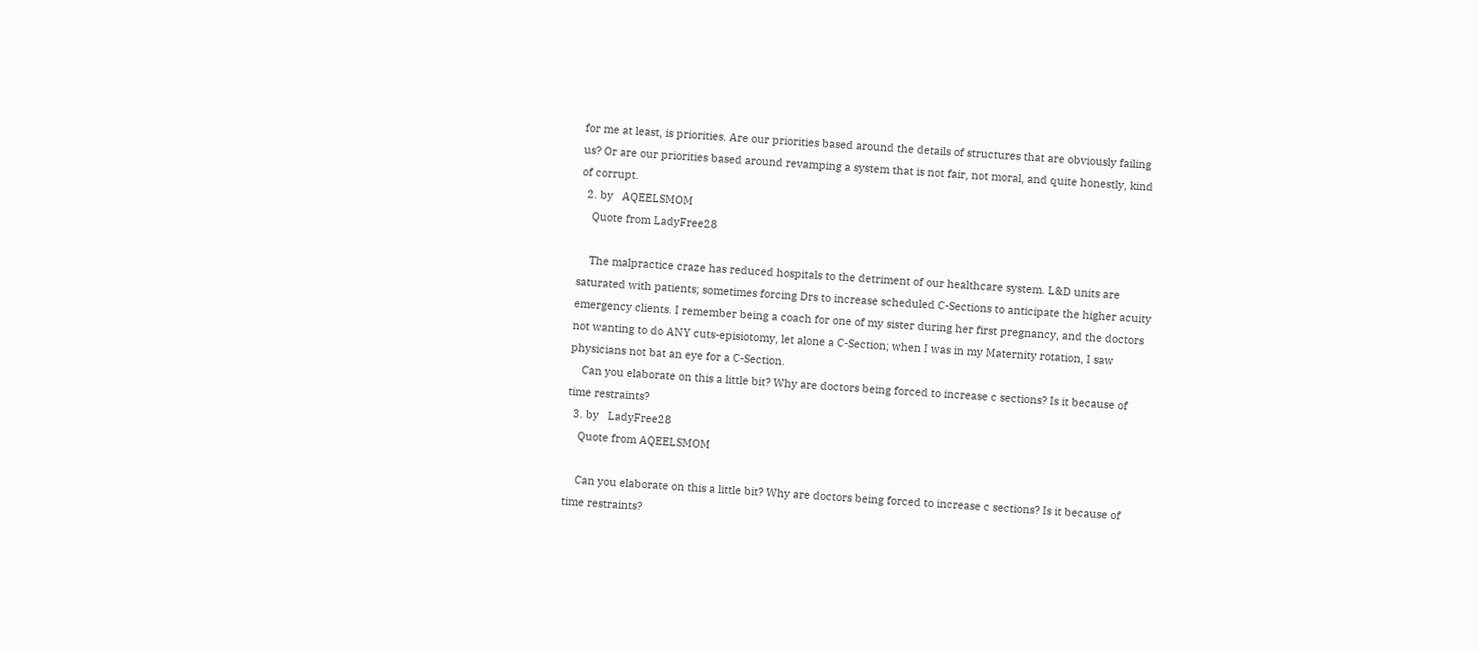for me at least, is priorities. Are our priorities based around the details of structures that are obviously failing us? Or are our priorities based around revamping a system that is not fair, not moral, and quite honestly, kind of corrupt.
  2. by   AQEELSMOM
    Quote from LadyFree28

    The malpractice craze has reduced hospitals to the detriment of our healthcare system. L&D units are saturated with patients; sometimes forcing Drs to increase scheduled C-Sections to anticipate the higher acuity emergency clients. I remember being a coach for one of my sister during her first pregnancy, and the doctors not wanting to do ANY cuts-episiotomy, let alone a C-Section; when I was in my Maternity rotation, I saw physicians not bat an eye for a C-Section.
    Can you elaborate on this a little bit? Why are doctors being forced to increase c sections? Is it because of time restraints?
  3. by   LadyFree28
    Quote from AQEELSMOM

    Can you elaborate on this a little bit? Why are doctors being forced to increase c sections? Is it because of time restraints?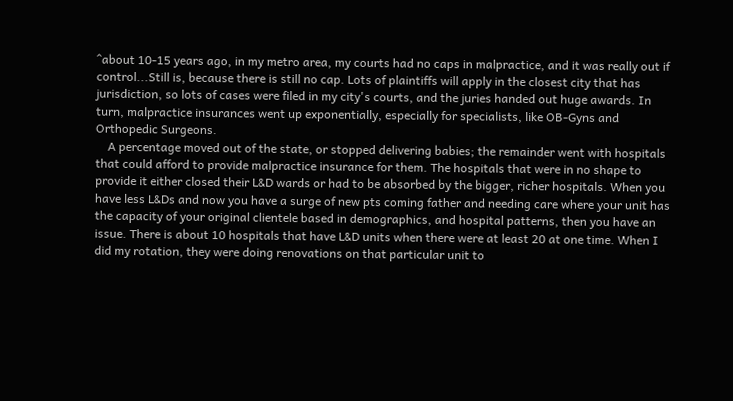^about 10-15 years ago, in my metro area, my courts had no caps in malpractice, and it was really out if control...Still is, because there is still no cap. Lots of plaintiffs will apply in the closest city that has jurisdiction, so lots of cases were filed in my city's courts, and the juries handed out huge awards. In turn, malpractice insurances went up exponentially, especially for specialists, like OB-Gyns and Orthopedic Surgeons.
    A percentage moved out of the state, or stopped delivering babies; the remainder went with hospitals that could afford to provide malpractice insurance for them. The hospitals that were in no shape to provide it either closed their L&D wards or had to be absorbed by the bigger, richer hospitals. When you have less L&Ds and now you have a surge of new pts coming father and needing care where your unit has the capacity of your original clientele based in demographics, and hospital patterns, then you have an issue. There is about 10 hospitals that have L&D units when there were at least 20 at one time. When I did my rotation, they were doing renovations on that particular unit to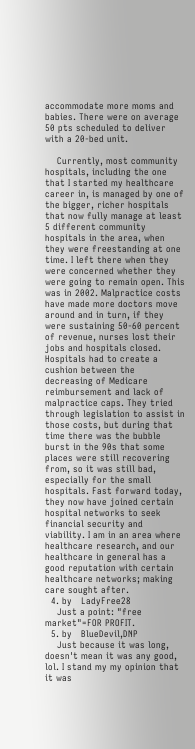accommodate more moms and babies. There were on average 50 pts scheduled to deliver with a 20-bed unit.

    Currently, most community hospitals, including the one that I started my healthcare career in, is managed by one of the bigger, richer hospitals that now fully manage at least 5 different community hospitals in the area, when they were freestanding at one time. I left there when they were concerned whether they were going to remain open. This was in 2002. Malpractice costs have made more doctors move around and in turn, if they were sustaining 50-60 percent of revenue, nurses lost their jobs and hospitals closed. Hospitals had to create a cushion between the decreasing of Medicare reimbursement and lack of malpractice caps. They tried through legislation to assist in those costs, but during that time there was the bubble burst in the 90s that some places were still recovering from, so it was still bad, especially for the small hospitals. Fast forward today, they now have joined certain hospital networks to seek financial security and viability. I am in an area where healthcare research, and our healthcare in general has a good reputation with certain healthcare networks; making care sought after.
  4. by   LadyFree28
    Just a point: "free market"=FOR PROFIT.
  5. by   BlueDevil,DNP
    Just because it was long, doesn't mean it was any good, lol. I stand my my opinion that it was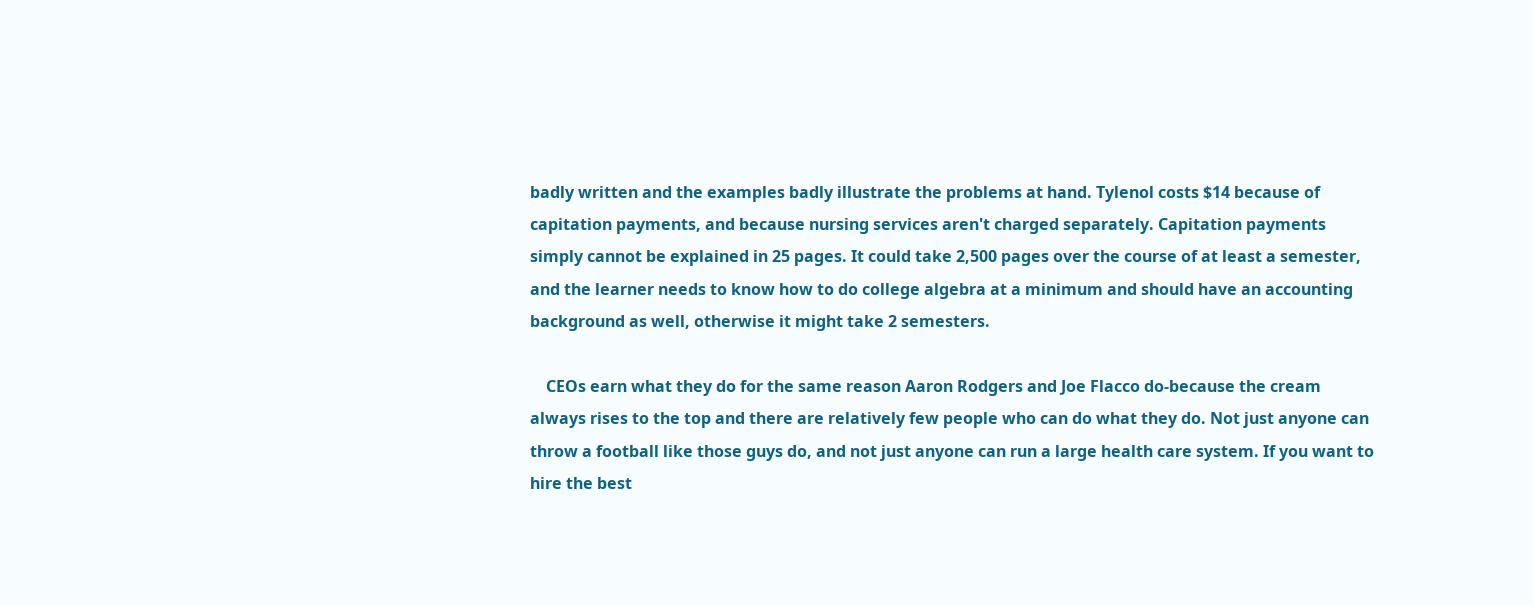badly written and the examples badly illustrate the problems at hand. Tylenol costs $14 because of capitation payments, and because nursing services aren't charged separately. Capitation payments simply cannot be explained in 25 pages. It could take 2,500 pages over the course of at least a semester, and the learner needs to know how to do college algebra at a minimum and should have an accounting background as well, otherwise it might take 2 semesters.

    CEOs earn what they do for the same reason Aaron Rodgers and Joe Flacco do-because the cream always rises to the top and there are relatively few people who can do what they do. Not just anyone can throw a football like those guys do, and not just anyone can run a large health care system. If you want to hire the best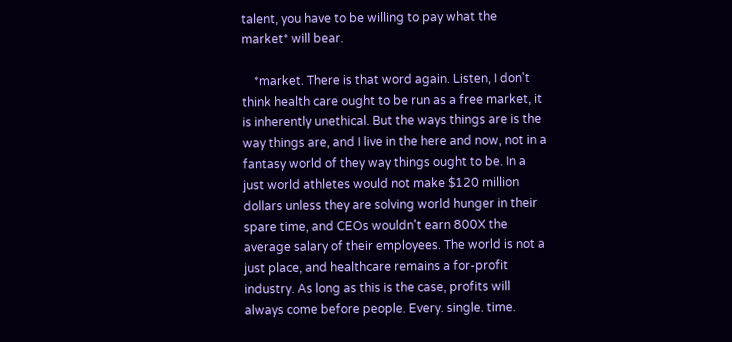talent, you have to be willing to pay what the market* will bear.

    *market. There is that word again. Listen, I don't think health care ought to be run as a free market, it is inherently unethical. But the ways things are is the way things are, and I live in the here and now, not in a fantasy world of they way things ought to be. In a just world athletes would not make $120 million dollars unless they are solving world hunger in their spare time, and CEOs wouldn't earn 800X the average salary of their employees. The world is not a just place, and healthcare remains a for-profit industry. As long as this is the case, profits will always come before people. Every. single. time.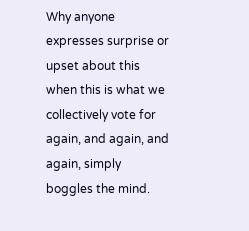Why anyone expresses surprise or upset about this when this is what we collectively vote for again, and again, and again, simply boggles the mind.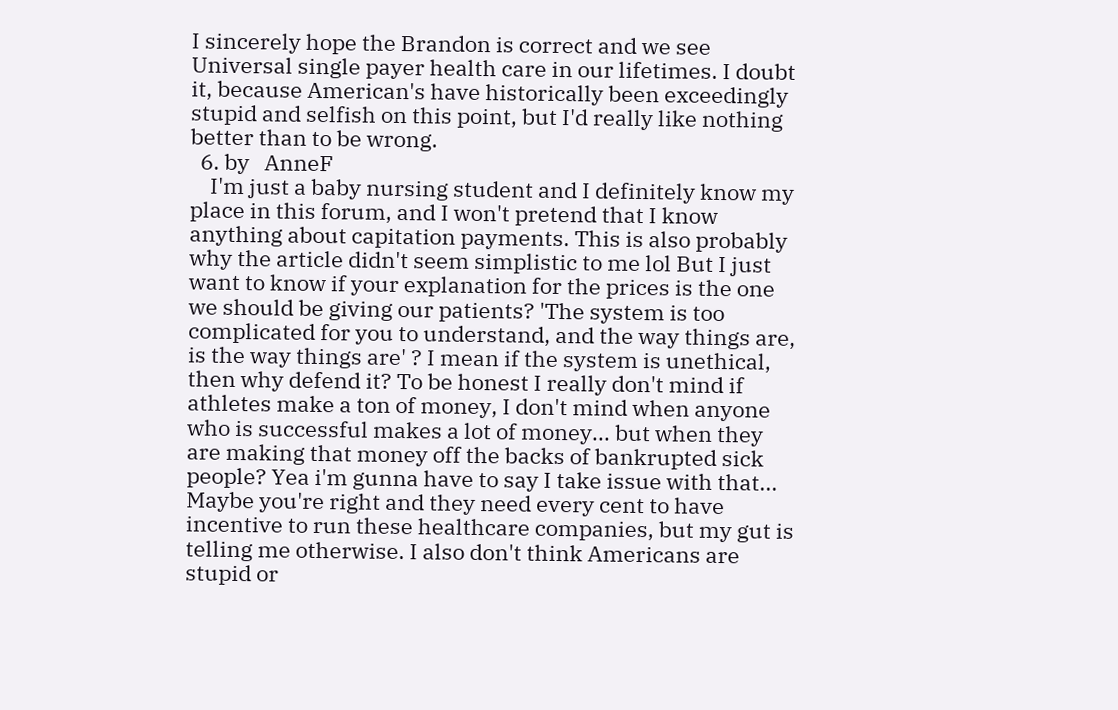I sincerely hope the Brandon is correct and we see Universal single payer health care in our lifetimes. I doubt it, because American's have historically been exceedingly stupid and selfish on this point, but I'd really like nothing better than to be wrong.
  6. by   AnneF
    I'm just a baby nursing student and I definitely know my place in this forum, and I won't pretend that I know anything about capitation payments. This is also probably why the article didn't seem simplistic to me lol But I just want to know if your explanation for the prices is the one we should be giving our patients? 'The system is too complicated for you to understand, and the way things are, is the way things are' ? I mean if the system is unethical, then why defend it? To be honest I really don't mind if athletes make a ton of money, I don't mind when anyone who is successful makes a lot of money... but when they are making that money off the backs of bankrupted sick people? Yea i'm gunna have to say I take issue with that... Maybe you're right and they need every cent to have incentive to run these healthcare companies, but my gut is telling me otherwise. I also don't think Americans are stupid or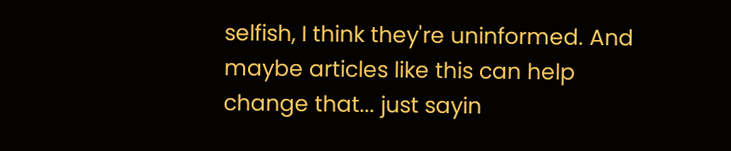selfish, I think they're uninformed. And maybe articles like this can help change that... just sayin